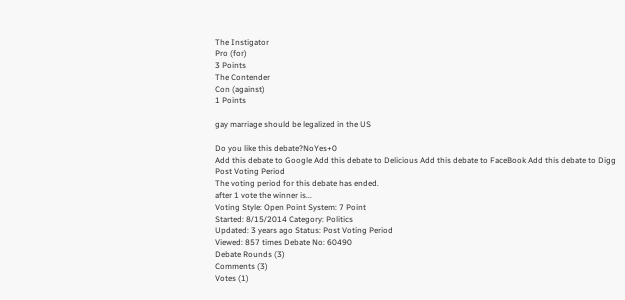The Instigator
Pro (for)
3 Points
The Contender
Con (against)
1 Points

gay marriage should be legalized in the US

Do you like this debate?NoYes+0
Add this debate to Google Add this debate to Delicious Add this debate to FaceBook Add this debate to Digg
Post Voting Period
The voting period for this debate has ended.
after 1 vote the winner is...
Voting Style: Open Point System: 7 Point
Started: 8/15/2014 Category: Politics
Updated: 3 years ago Status: Post Voting Period
Viewed: 857 times Debate No: 60490
Debate Rounds (3)
Comments (3)
Votes (1)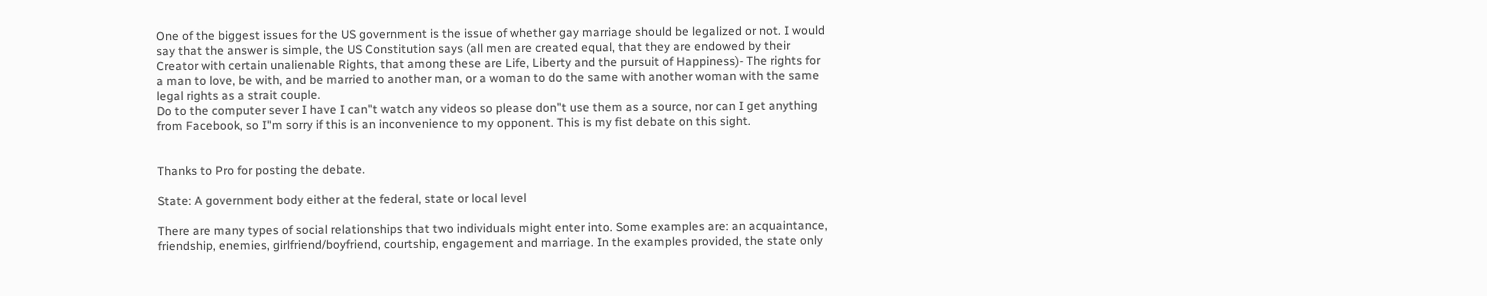One of the biggest issues for the US government is the issue of whether gay marriage should be legalized or not. I would say that the answer is simple, the US Constitution says (all men are created equal, that they are endowed by their Creator with certain unalienable Rights, that among these are Life, Liberty and the pursuit of Happiness)- The rights for a man to love, be with, and be married to another man, or a woman to do the same with another woman with the same legal rights as a strait couple.
Do to the computer sever I have I can"t watch any videos so please don"t use them as a source, nor can I get anything from Facebook, so I"m sorry if this is an inconvenience to my opponent. This is my fist debate on this sight.


Thanks to Pro for posting the debate.

State: A government body either at the federal, state or local level

There are many types of social relationships that two individuals might enter into. Some examples are: an acquaintance, friendship, enemies, girlfriend/boyfriend, courtship, engagement and marriage. In the examples provided, the state only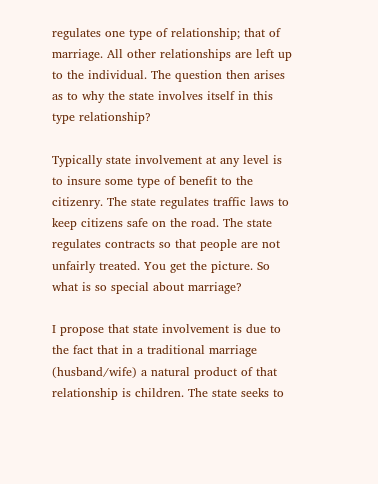regulates one type of relationship; that of marriage. All other relationships are left up to the individual. The question then arises as to why the state involves itself in this type relationship?

Typically state involvement at any level is to insure some type of benefit to the citizenry. The state regulates traffic laws to keep citizens safe on the road. The state regulates contracts so that people are not unfairly treated. You get the picture. So what is so special about marriage?

I propose that state involvement is due to the fact that in a traditional marriage (husband/wife) a natural product of that relationship is children. The state seeks to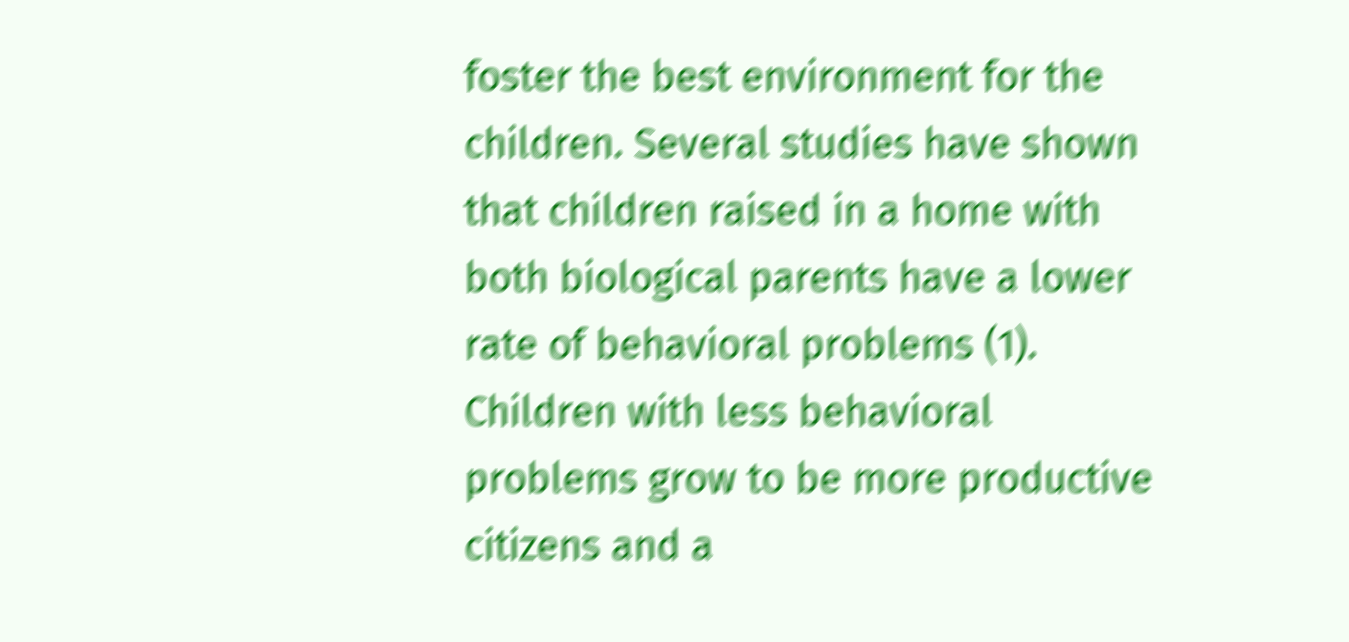foster the best environment for the children. Several studies have shown that children raised in a home with both biological parents have a lower rate of behavioral problems (1). Children with less behavioral problems grow to be more productive citizens and a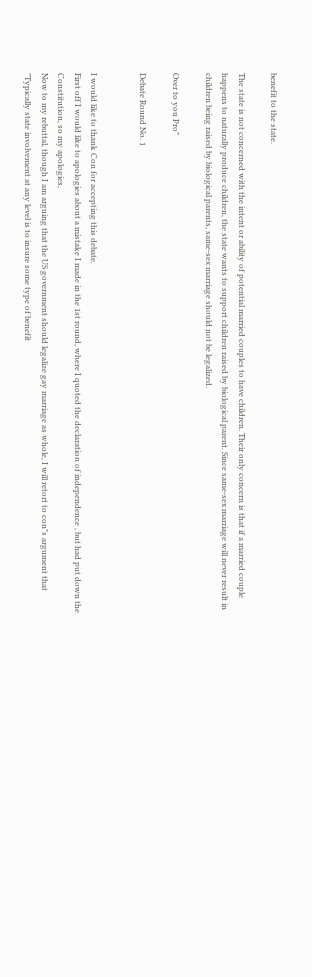benefit to the state.

The state is not concerned with the intent or ability of potential married couples to have children. Their only concern is that if a married couple happens to naturally produce children, the state wants to support children raised by biological parent. Since same-sex marriage will never result in children being raised by biological parents, same-sex marriage should not be legalized.

Over to you Pro"

Debate Round No. 1


I would like to thank Con for accepting this debate.
First off I would like to apologies about a mistake I made in the 1st round, where I quoted the declaration of independence , but had put down the Constitution, so my apologies,
Now to my rebuttal, though I am arguing that the US government should legalize gay marriage as whole, I will retort to con"s argument that "Typically state involvement at any level is to insure some type of benefit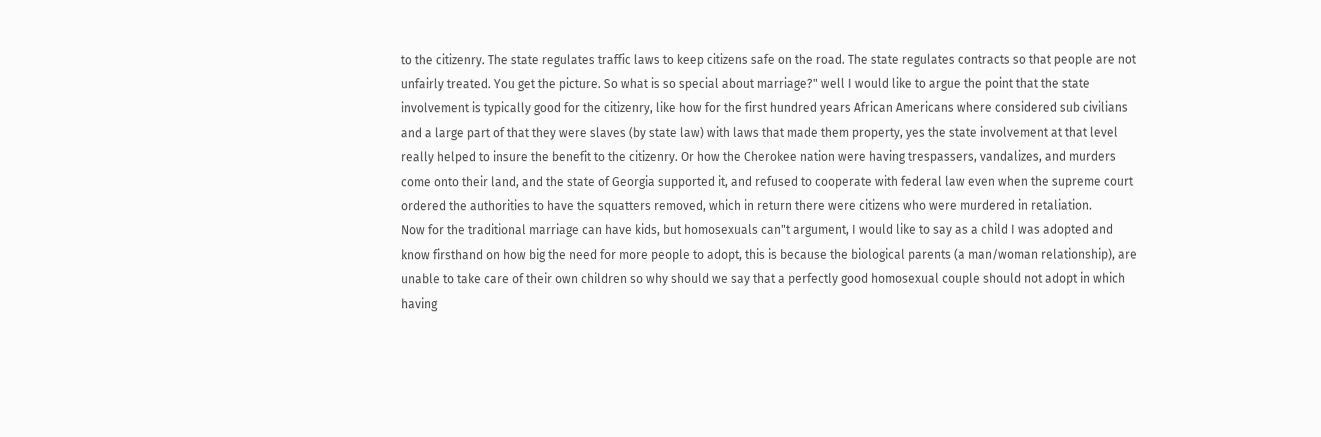to the citizenry. The state regulates traffic laws to keep citizens safe on the road. The state regulates contracts so that people are not unfairly treated. You get the picture. So what is so special about marriage?" well I would like to argue the point that the state involvement is typically good for the citizenry, like how for the first hundred years African Americans where considered sub civilians and a large part of that they were slaves (by state law) with laws that made them property, yes the state involvement at that level really helped to insure the benefit to the citizenry. Or how the Cherokee nation were having trespassers, vandalizes, and murders come onto their land, and the state of Georgia supported it, and refused to cooperate with federal law even when the supreme court ordered the authorities to have the squatters removed, which in return there were citizens who were murdered in retaliation.
Now for the traditional marriage can have kids, but homosexuals can"t argument, I would like to say as a child I was adopted and know firsthand on how big the need for more people to adopt, this is because the biological parents (a man/woman relationship), are unable to take care of their own children so why should we say that a perfectly good homosexual couple should not adopt in which having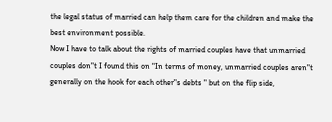the legal status of married can help them care for the children and make the best environment possible.
Now I have to talk about the rights of married couples have that unmarried couples don"t I found this on "In terms of money, unmarried couples aren"t generally on the hook for each other"s debts " but on the flip side,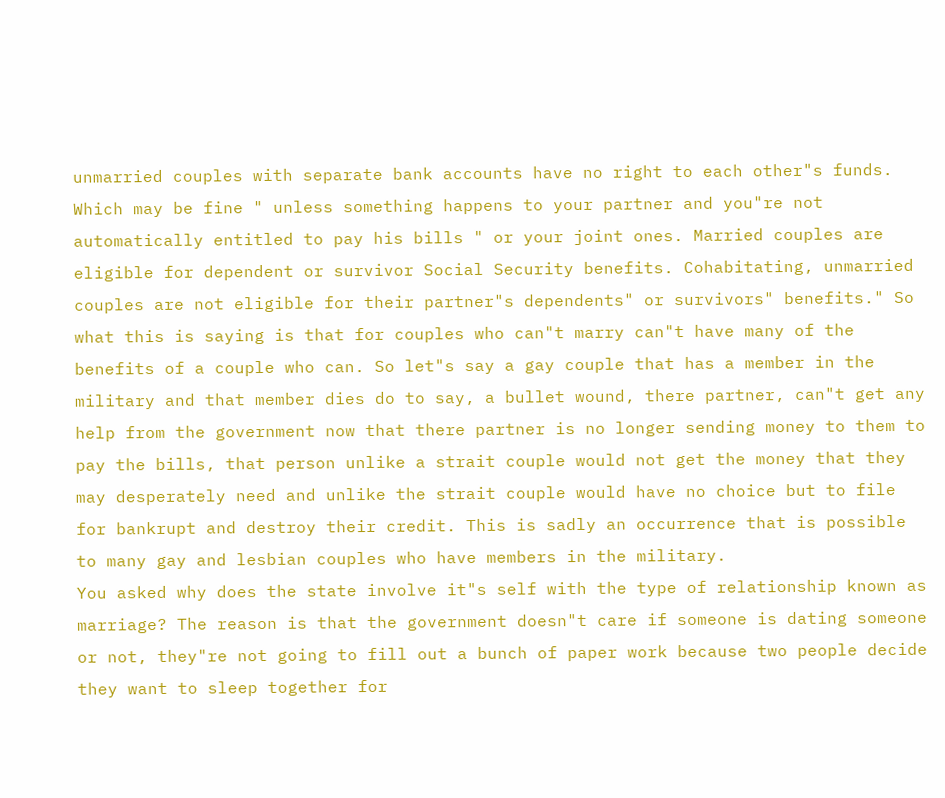unmarried couples with separate bank accounts have no right to each other"s funds. Which may be fine " unless something happens to your partner and you"re not automatically entitled to pay his bills " or your joint ones. Married couples are eligible for dependent or survivor Social Security benefits. Cohabitating, unmarried couples are not eligible for their partner"s dependents" or survivors" benefits." So what this is saying is that for couples who can"t marry can"t have many of the benefits of a couple who can. So let"s say a gay couple that has a member in the military and that member dies do to say, a bullet wound, there partner, can"t get any help from the government now that there partner is no longer sending money to them to pay the bills, that person unlike a strait couple would not get the money that they may desperately need and unlike the strait couple would have no choice but to file for bankrupt and destroy their credit. This is sadly an occurrence that is possible to many gay and lesbian couples who have members in the military.
You asked why does the state involve it"s self with the type of relationship known as marriage? The reason is that the government doesn"t care if someone is dating someone or not, they"re not going to fill out a bunch of paper work because two people decide they want to sleep together for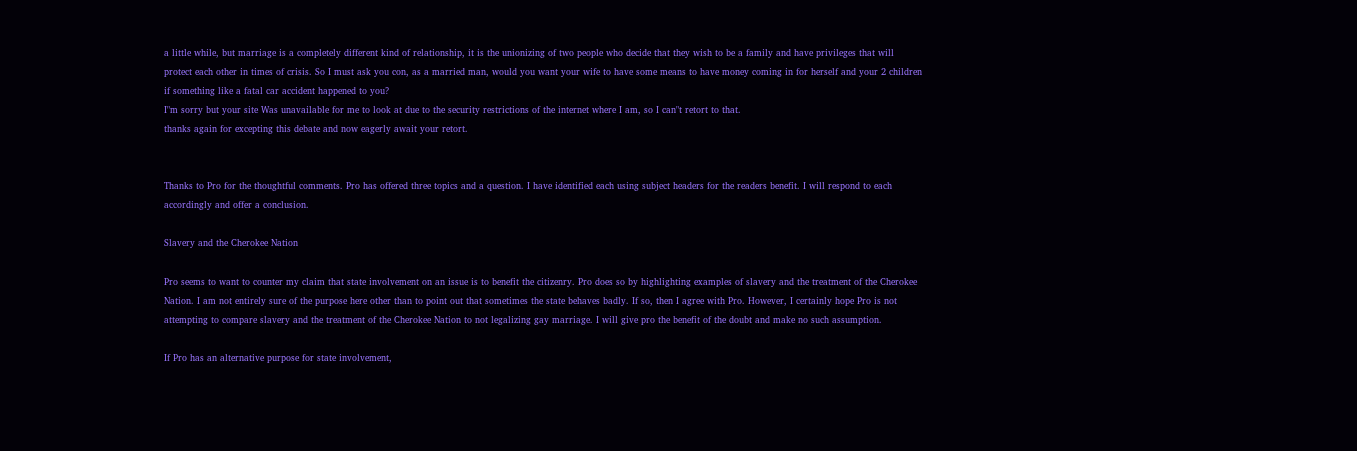a little while, but marriage is a completely different kind of relationship, it is the unionizing of two people who decide that they wish to be a family and have privileges that will protect each other in times of crisis. So I must ask you con, as a married man, would you want your wife to have some means to have money coming in for herself and your 2 children if something like a fatal car accident happened to you?
I"m sorry but your site Was unavailable for me to look at due to the security restrictions of the internet where I am, so I can"t retort to that.
thanks again for excepting this debate and now eagerly await your retort.


Thanks to Pro for the thoughtful comments. Pro has offered three topics and a question. I have identified each using subject headers for the readers benefit. I will respond to each accordingly and offer a conclusion.

Slavery and the Cherokee Nation

Pro seems to want to counter my claim that state involvement on an issue is to benefit the citizenry. Pro does so by highlighting examples of slavery and the treatment of the Cherokee Nation. I am not entirely sure of the purpose here other than to point out that sometimes the state behaves badly. If so, then I agree with Pro. However, I certainly hope Pro is not attempting to compare slavery and the treatment of the Cherokee Nation to not legalizing gay marriage. I will give pro the benefit of the doubt and make no such assumption.

If Pro has an alternative purpose for state involvement,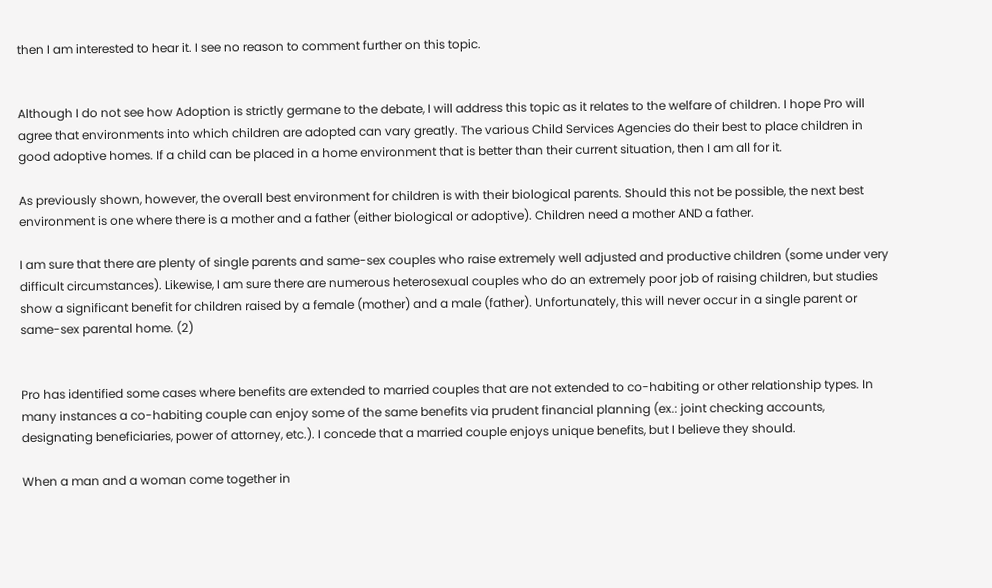then I am interested to hear it. I see no reason to comment further on this topic.


Although I do not see how Adoption is strictly germane to the debate, I will address this topic as it relates to the welfare of children. I hope Pro will agree that environments into which children are adopted can vary greatly. The various Child Services Agencies do their best to place children in good adoptive homes. If a child can be placed in a home environment that is better than their current situation, then I am all for it.

As previously shown, however, the overall best environment for children is with their biological parents. Should this not be possible, the next best environment is one where there is a mother and a father (either biological or adoptive). Children need a mother AND a father.

I am sure that there are plenty of single parents and same-sex couples who raise extremely well adjusted and productive children (some under very difficult circumstances). Likewise, I am sure there are numerous heterosexual couples who do an extremely poor job of raising children, but studies show a significant benefit for children raised by a female (mother) and a male (father). Unfortunately, this will never occur in a single parent or same-sex parental home. (2)


Pro has identified some cases where benefits are extended to married couples that are not extended to co-habiting or other relationship types. In many instances a co-habiting couple can enjoy some of the same benefits via prudent financial planning (ex.: joint checking accounts, designating beneficiaries, power of attorney, etc.). I concede that a married couple enjoys unique benefits, but I believe they should.

When a man and a woman come together in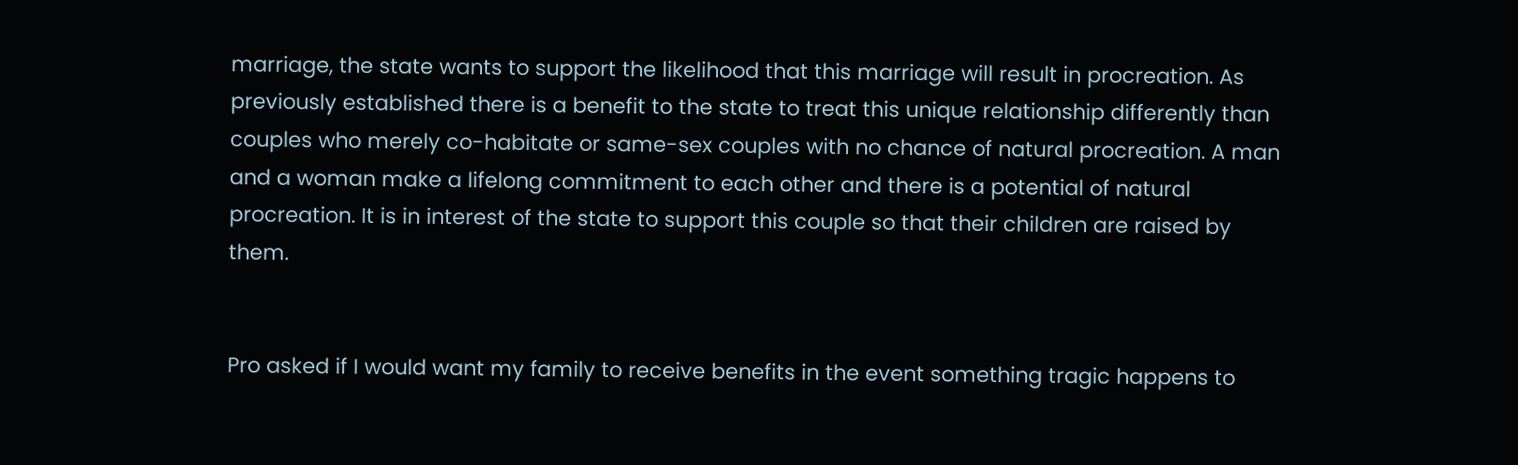marriage, the state wants to support the likelihood that this marriage will result in procreation. As previously established there is a benefit to the state to treat this unique relationship differently than couples who merely co-habitate or same-sex couples with no chance of natural procreation. A man and a woman make a lifelong commitment to each other and there is a potential of natural procreation. It is in interest of the state to support this couple so that their children are raised by them.


Pro asked if I would want my family to receive benefits in the event something tragic happens to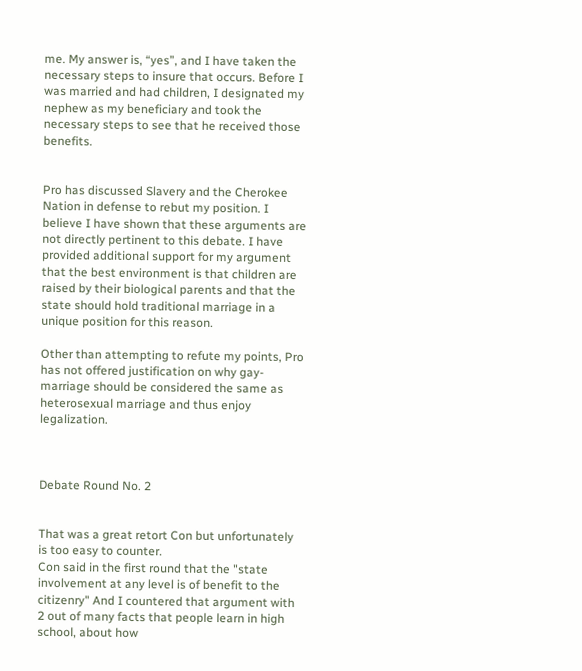me. My answer is, “yes”, and I have taken the necessary steps to insure that occurs. Before I was married and had children, I designated my nephew as my beneficiary and took the necessary steps to see that he received those benefits.


Pro has discussed Slavery and the Cherokee Nation in defense to rebut my position. I believe I have shown that these arguments are not directly pertinent to this debate. I have provided additional support for my argument that the best environment is that children are raised by their biological parents and that the state should hold traditional marriage in a unique position for this reason.

Other than attempting to refute my points, Pro has not offered justification on why gay-marriage should be considered the same as heterosexual marriage and thus enjoy legalization.



Debate Round No. 2


That was a great retort Con but unfortunately is too easy to counter.
Con said in the first round that the "state involvement at any level is of benefit to the citizenry" And I countered that argument with 2 out of many facts that people learn in high school, about how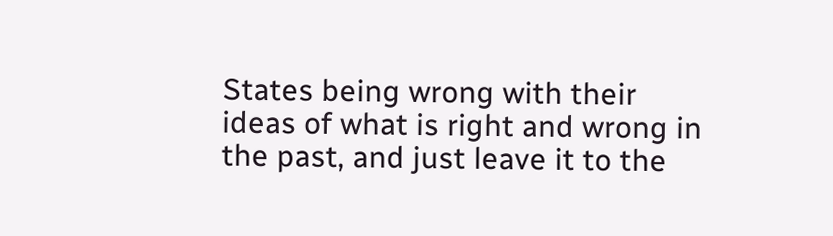States being wrong with their ideas of what is right and wrong in the past, and just leave it to the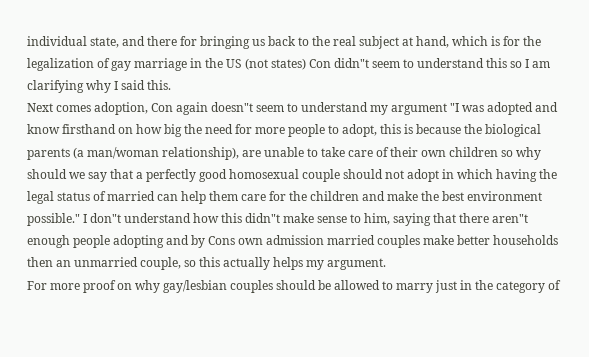individual state, and there for bringing us back to the real subject at hand, which is for the legalization of gay marriage in the US (not states) Con didn"t seem to understand this so I am clarifying why I said this.
Next comes adoption, Con again doesn"t seem to understand my argument "I was adopted and know firsthand on how big the need for more people to adopt, this is because the biological parents (a man/woman relationship), are unable to take care of their own children so why should we say that a perfectly good homosexual couple should not adopt in which having the legal status of married can help them care for the children and make the best environment possible." I don"t understand how this didn"t make sense to him, saying that there aren"t enough people adopting and by Cons own admission married couples make better households then an unmarried couple, so this actually helps my argument.
For more proof on why gay/lesbian couples should be allowed to marry just in the category of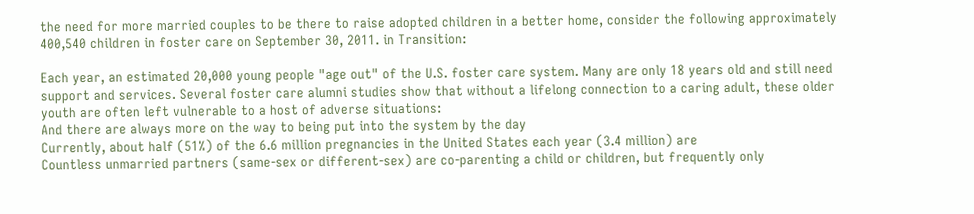the need for more married couples to be there to raise adopted children in a better home, consider the following approximately 400,540 children in foster care on September 30, 2011. in Transition:

Each year, an estimated 20,000 young people "age out" of the U.S. foster care system. Many are only 18 years old and still need support and services. Several foster care alumni studies show that without a lifelong connection to a caring adult, these older youth are often left vulnerable to a host of adverse situations:
And there are always more on the way to being put into the system by the day
Currently, about half (51%) of the 6.6 million pregnancies in the United States each year (3.4 million) are
Countless unmarried partners (same-sex or different-sex) are co-parenting a child or children, but frequently only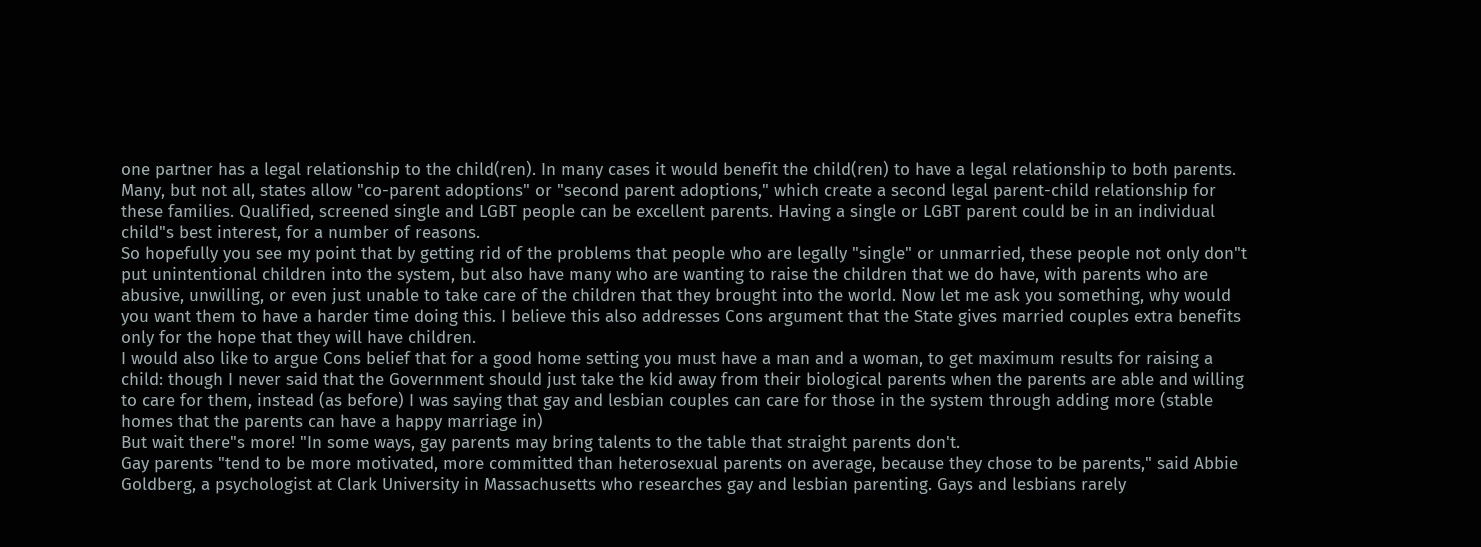one partner has a legal relationship to the child(ren). In many cases it would benefit the child(ren) to have a legal relationship to both parents. Many, but not all, states allow "co-parent adoptions" or "second parent adoptions," which create a second legal parent-child relationship for these families. Qualified, screened single and LGBT people can be excellent parents. Having a single or LGBT parent could be in an individual child"s best interest, for a number of reasons.
So hopefully you see my point that by getting rid of the problems that people who are legally "single" or unmarried, these people not only don"t put unintentional children into the system, but also have many who are wanting to raise the children that we do have, with parents who are abusive, unwilling, or even just unable to take care of the children that they brought into the world. Now let me ask you something, why would you want them to have a harder time doing this. I believe this also addresses Cons argument that the State gives married couples extra benefits only for the hope that they will have children.
I would also like to argue Cons belief that for a good home setting you must have a man and a woman, to get maximum results for raising a child: though I never said that the Government should just take the kid away from their biological parents when the parents are able and willing to care for them, instead (as before) I was saying that gay and lesbian couples can care for those in the system through adding more (stable homes that the parents can have a happy marriage in)
But wait there"s more! "In some ways, gay parents may bring talents to the table that straight parents don't.
Gay parents "tend to be more motivated, more committed than heterosexual parents on average, because they chose to be parents," said Abbie Goldberg, a psychologist at Clark University in Massachusetts who researches gay and lesbian parenting. Gays and lesbians rarely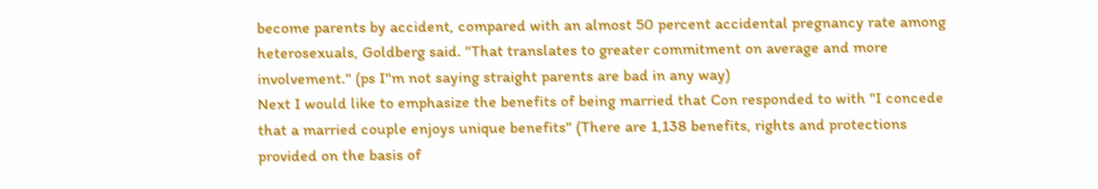become parents by accident, compared with an almost 50 percent accidental pregnancy rate among heterosexuals, Goldberg said. "That translates to greater commitment on average and more involvement." (ps I"m not saying straight parents are bad in any way)
Next I would like to emphasize the benefits of being married that Con responded to with "I concede that a married couple enjoys unique benefits" (There are 1,138 benefits, rights and protections provided on the basis of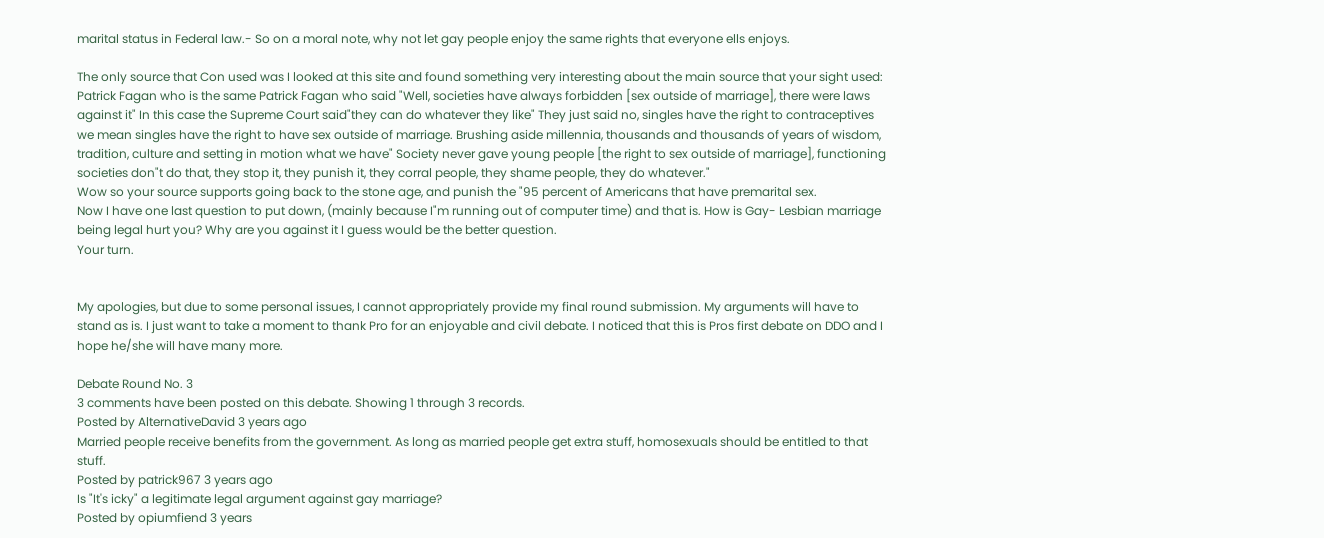marital status in Federal law.- So on a moral note, why not let gay people enjoy the same rights that everyone ells enjoys.

The only source that Con used was I looked at this site and found something very interesting about the main source that your sight used: Patrick Fagan who is the same Patrick Fagan who said "Well, societies have always forbidden [sex outside of marriage], there were laws against it" In this case the Supreme Court said"they can do whatever they like" They just said no, singles have the right to contraceptives we mean singles have the right to have sex outside of marriage. Brushing aside millennia, thousands and thousands of years of wisdom, tradition, culture and setting in motion what we have" Society never gave young people [the right to sex outside of marriage], functioning societies don"t do that, they stop it, they punish it, they corral people, they shame people, they do whatever."
Wow so your source supports going back to the stone age, and punish the "95 percent of Americans that have premarital sex.
Now I have one last question to put down, (mainly because I"m running out of computer time) and that is. How is Gay- Lesbian marriage being legal hurt you? Why are you against it I guess would be the better question.
Your turn.


My apologies, but due to some personal issues, I cannot appropriately provide my final round submission. My arguments will have to stand as is. I just want to take a moment to thank Pro for an enjoyable and civil debate. I noticed that this is Pros first debate on DDO and I hope he/she will have many more.

Debate Round No. 3
3 comments have been posted on this debate. Showing 1 through 3 records.
Posted by AlternativeDavid 3 years ago
Married people receive benefits from the government. As long as married people get extra stuff, homosexuals should be entitled to that stuff.
Posted by patrick967 3 years ago
Is "It's icky" a legitimate legal argument against gay marriage?
Posted by opiumfiend 3 years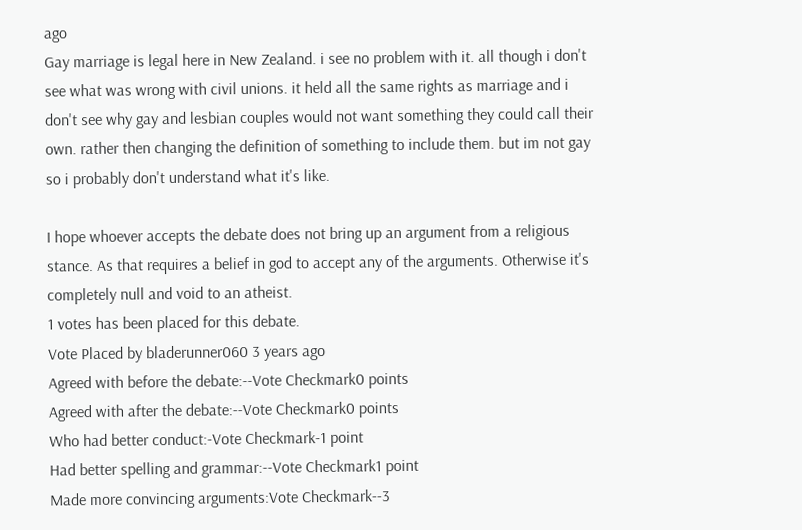ago
Gay marriage is legal here in New Zealand. i see no problem with it. all though i don't see what was wrong with civil unions. it held all the same rights as marriage and i don't see why gay and lesbian couples would not want something they could call their own. rather then changing the definition of something to include them. but im not gay so i probably don't understand what it's like.

I hope whoever accepts the debate does not bring up an argument from a religious stance. As that requires a belief in god to accept any of the arguments. Otherwise it's completely null and void to an atheist.
1 votes has been placed for this debate.
Vote Placed by bladerunner060 3 years ago
Agreed with before the debate:--Vote Checkmark0 points
Agreed with after the debate:--Vote Checkmark0 points
Who had better conduct:-Vote Checkmark-1 point
Had better spelling and grammar:--Vote Checkmark1 point
Made more convincing arguments:Vote Checkmark--3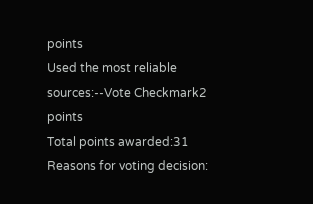points
Used the most reliable sources:--Vote Checkmark2 points
Total points awarded:31
Reasons for voting decision: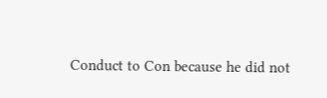Conduct to Con because he did not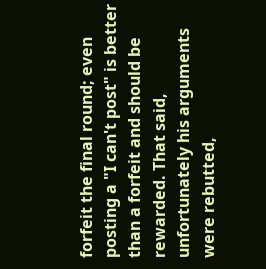forfeit the final round; even posting a "I can't post" is better than a forfeit and should be rewarded. That said, unfortunately his arguments were rebutted,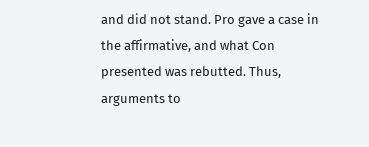and did not stand. Pro gave a case in the affirmative, and what Con presented was rebutted. Thus, arguments to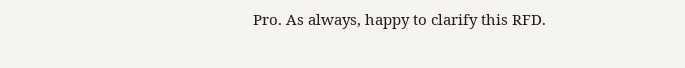Pro. As always, happy to clarify this RFD.